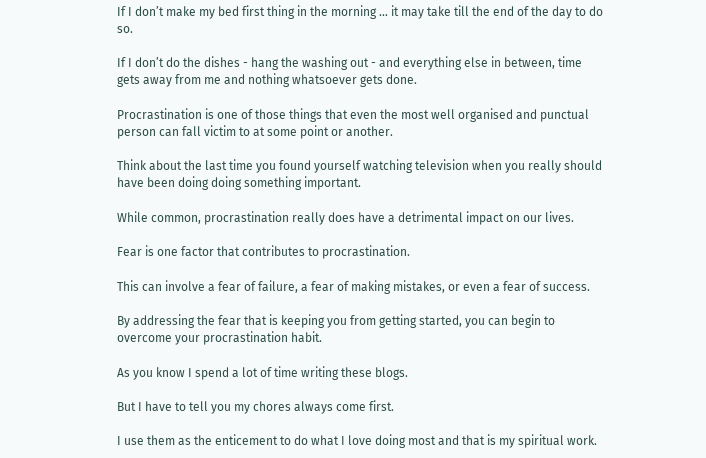If I don’t make my bed first thing in the morning … it may take till the end of the day to do so.

If I don’t do the dishes - hang the washing out - and everything else in between, time gets away from me and nothing whatsoever gets done.

Procrastination is one of those things that even the most well organised and punctual person can fall victim to at some point or another.

Think about the last time you found yourself watching television when you really should have been doing doing something important.

While common, procrastination really does have a detrimental impact on our lives.

Fear is one factor that contributes to procrastination.

This can involve a fear of failure, a fear of making mistakes, or even a fear of success.

By addressing the fear that is keeping you from getting started, you can begin to overcome your procrastination habit.

As you know I spend a lot of time writing these blogs.

But I have to tell you my chores always come first.

I use them as the enticement to do what I love doing most and that is my spiritual work.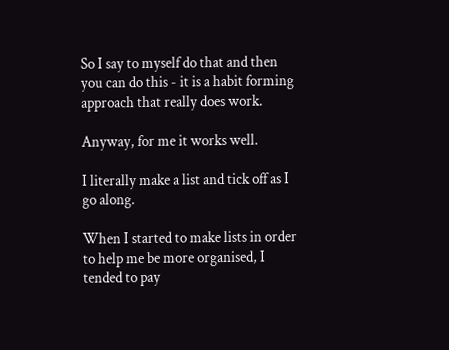So I say to myself do that and then you can do this - it is a habit forming approach that really does work.

Anyway, for me it works well.

I literally make a list and tick off as I go along.

When I started to make lists in order to help me be more organised, I tended to pay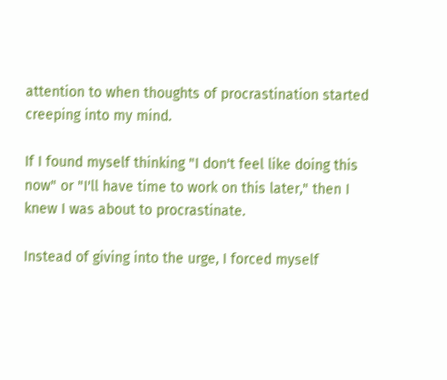attention to when thoughts of procrastination started creeping into my mind.

If I found myself thinking "I don't feel like doing this now" or "I'll have time to work on this later," then I knew I was about to procrastinate.

Instead of giving into the urge, I forced myself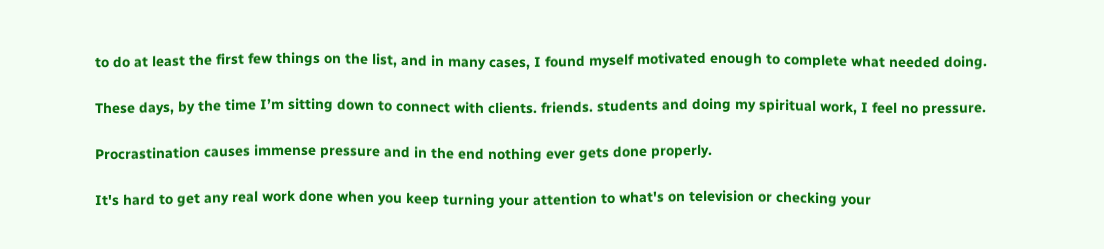to do at least the first few things on the list, and in many cases, I found myself motivated enough to complete what needed doing.

These days, by the time I’m sitting down to connect with clients. friends. students and doing my spiritual work, I feel no pressure.

Procrastination causes immense pressure and in the end nothing ever gets done properly.

It's hard to get any real work done when you keep turning your attention to what's on television or checking your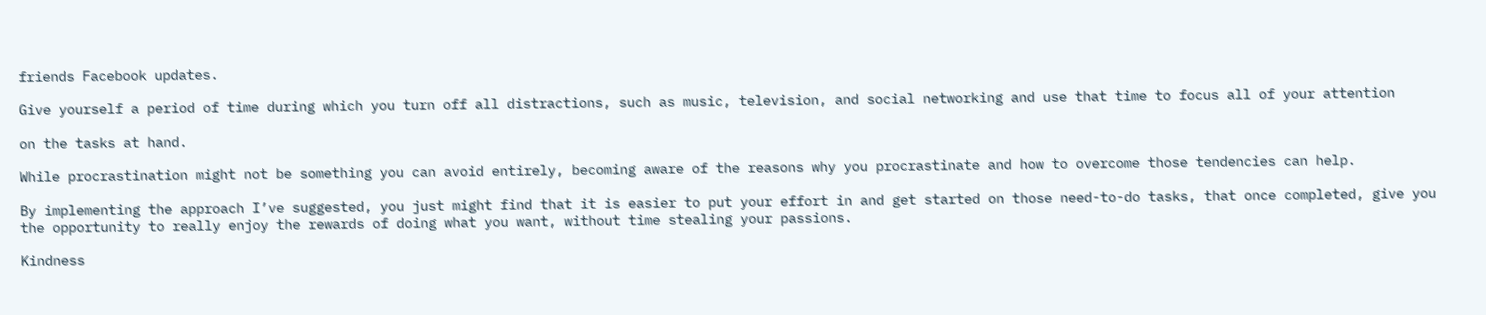friends Facebook updates.

Give yourself a period of time during which you turn off all distractions, such as music, television, and social networking and use that time to focus all of your attention

on the tasks at hand.

While procrastination might not be something you can avoid entirely, becoming aware of the reasons why you procrastinate and how to overcome those tendencies can help.

By implementing the approach I’ve suggested, you just might find that it is easier to put your effort in and get started on those need-to-do tasks, that once completed, give you the opportunity to really enjoy the rewards of doing what you want, without time stealing your passions.

Kindness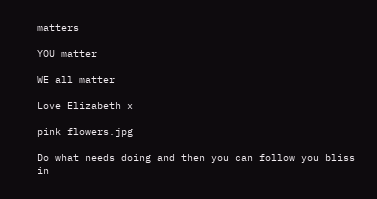matters

YOU matter

WE all matter

Love Elizabeth x

pink flowers.jpg

Do what needs doing and then you can follow you bliss in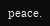peace.